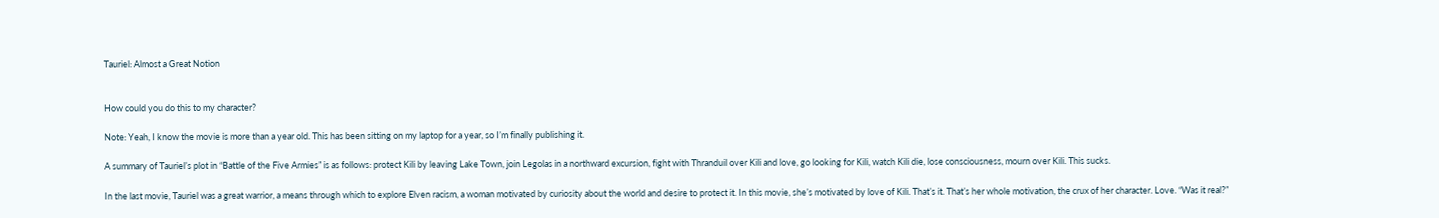Tauriel: Almost a Great Notion


How could you do this to my character?

Note: Yeah, I know the movie is more than a year old. This has been sitting on my laptop for a year, so I’m finally publishing it.

A summary of Tauriel’s plot in “Battle of the Five Armies” is as follows: protect Kili by leaving Lake Town, join Legolas in a northward excursion, fight with Thranduil over Kili and love, go looking for Kili, watch Kili die, lose consciousness, mourn over Kili. This sucks.

In the last movie, Tauriel was a great warrior, a means through which to explore Elven racism, a woman motivated by curiosity about the world and desire to protect it. In this movie, she’s motivated by love of Kili. That’s it. That’s her whole motivation, the crux of her character. Love. “Was it real?”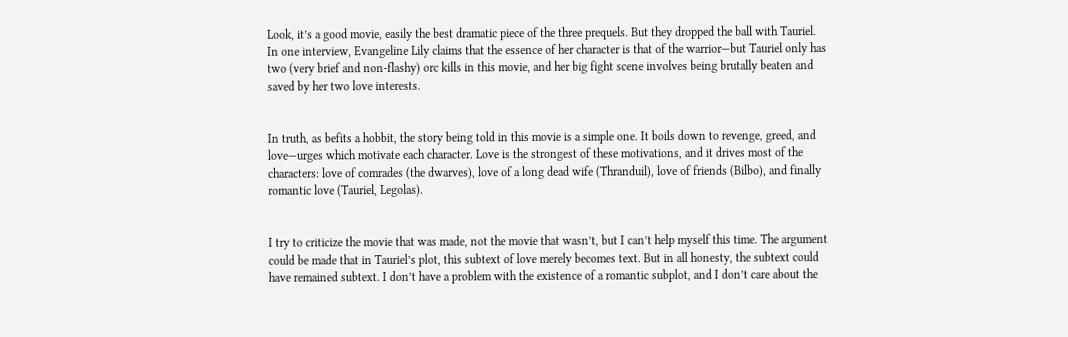Look, it’s a good movie, easily the best dramatic piece of the three prequels. But they dropped the ball with Tauriel. In one interview, Evangeline Lily claims that the essence of her character is that of the warrior—but Tauriel only has two (very brief and non-flashy) orc kills in this movie, and her big fight scene involves being brutally beaten and saved by her two love interests.


In truth, as befits a hobbit, the story being told in this movie is a simple one. It boils down to revenge, greed, and love—urges which motivate each character. Love is the strongest of these motivations, and it drives most of the characters: love of comrades (the dwarves), love of a long dead wife (Thranduil), love of friends (Bilbo), and finally romantic love (Tauriel, Legolas).


I try to criticize the movie that was made, not the movie that wasn’t, but I can’t help myself this time. The argument could be made that in Tauriel’s plot, this subtext of love merely becomes text. But in all honesty, the subtext could have remained subtext. I don’t have a problem with the existence of a romantic subplot, and I don’t care about the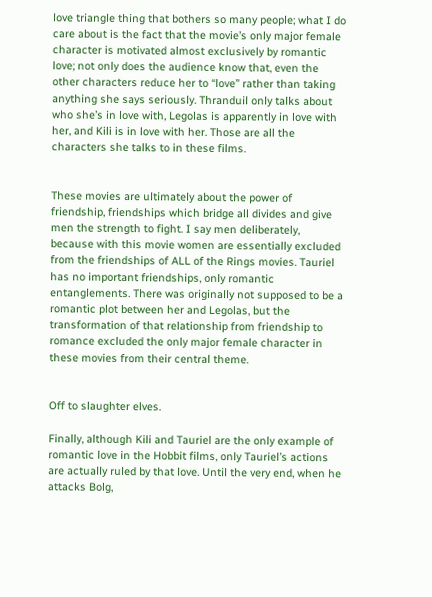love triangle thing that bothers so many people; what I do care about is the fact that the movie’s only major female character is motivated almost exclusively by romantic love; not only does the audience know that, even the other characters reduce her to “love” rather than taking anything she says seriously. Thranduil only talks about who she’s in love with, Legolas is apparently in love with her, and Kili is in love with her. Those are all the characters she talks to in these films.


These movies are ultimately about the power of friendship, friendships which bridge all divides and give men the strength to fight. I say men deliberately, because with this movie women are essentially excluded from the friendships of ALL of the Rings movies. Tauriel has no important friendships, only romantic entanglements. There was originally not supposed to be a romantic plot between her and Legolas, but the transformation of that relationship from friendship to romance excluded the only major female character in these movies from their central theme.


Off to slaughter elves.

Finally, although Kili and Tauriel are the only example of romantic love in the Hobbit films, only Tauriel’s actions are actually ruled by that love. Until the very end, when he attacks Bolg,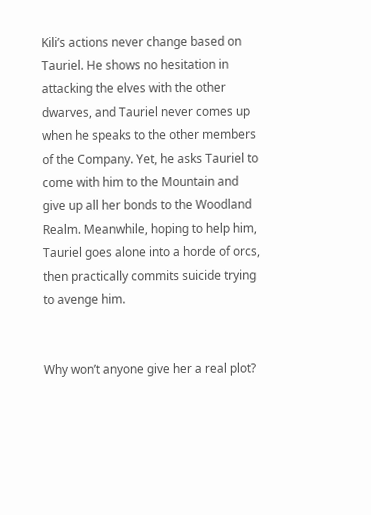Kili’s actions never change based on Tauriel. He shows no hesitation in attacking the elves with the other dwarves, and Tauriel never comes up when he speaks to the other members of the Company. Yet, he asks Tauriel to come with him to the Mountain and give up all her bonds to the Woodland Realm. Meanwhile, hoping to help him, Tauriel goes alone into a horde of orcs, then practically commits suicide trying to avenge him.


Why won’t anyone give her a real plot?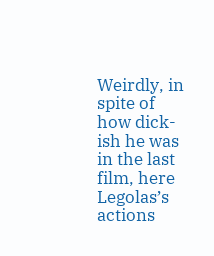Weirdly, in spite of how dick-ish he was in the last film, here Legolas’s actions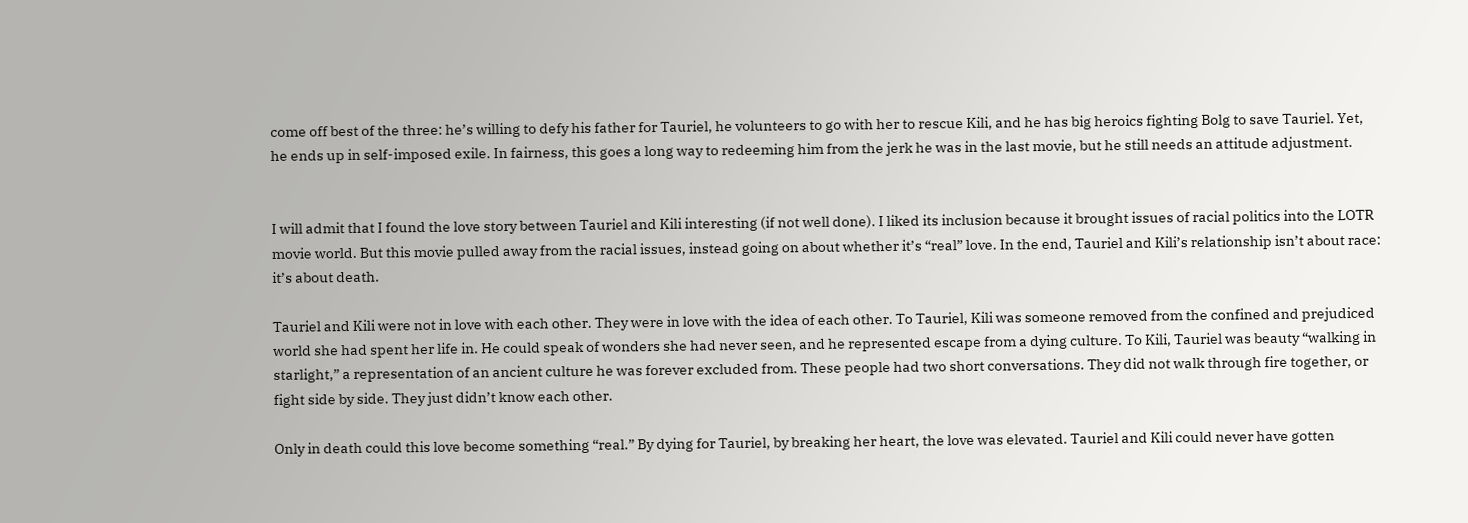come off best of the three: he’s willing to defy his father for Tauriel, he volunteers to go with her to rescue Kili, and he has big heroics fighting Bolg to save Tauriel. Yet, he ends up in self-imposed exile. In fairness, this goes a long way to redeeming him from the jerk he was in the last movie, but he still needs an attitude adjustment.


I will admit that I found the love story between Tauriel and Kili interesting (if not well done). I liked its inclusion because it brought issues of racial politics into the LOTR movie world. But this movie pulled away from the racial issues, instead going on about whether it’s “real” love. In the end, Tauriel and Kili’s relationship isn’t about race: it’s about death.

Tauriel and Kili were not in love with each other. They were in love with the idea of each other. To Tauriel, Kili was someone removed from the confined and prejudiced world she had spent her life in. He could speak of wonders she had never seen, and he represented escape from a dying culture. To Kili, Tauriel was beauty “walking in starlight,” a representation of an ancient culture he was forever excluded from. These people had two short conversations. They did not walk through fire together, or fight side by side. They just didn’t know each other.

Only in death could this love become something “real.” By dying for Tauriel, by breaking her heart, the love was elevated. Tauriel and Kili could never have gotten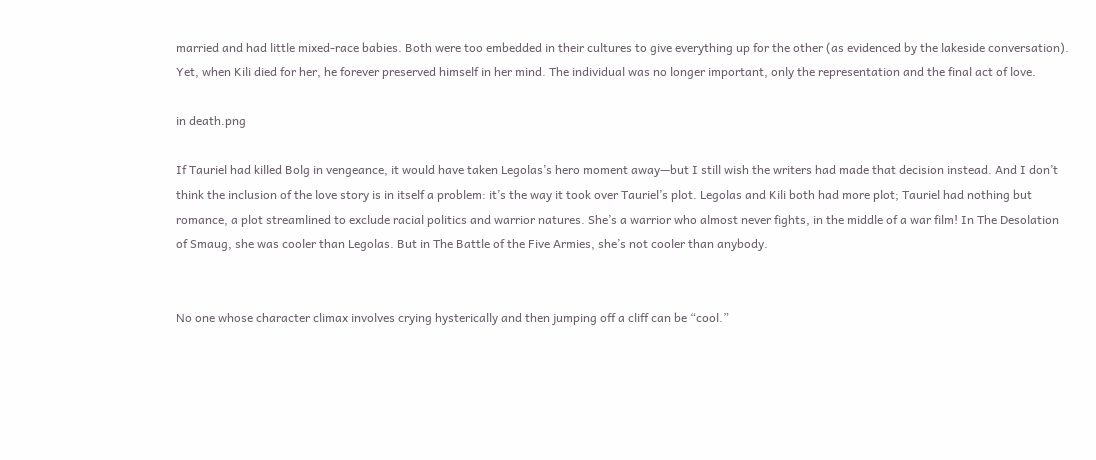married and had little mixed-race babies. Both were too embedded in their cultures to give everything up for the other (as evidenced by the lakeside conversation). Yet, when Kili died for her, he forever preserved himself in her mind. The individual was no longer important, only the representation and the final act of love.

in death.png

If Tauriel had killed Bolg in vengeance, it would have taken Legolas’s hero moment away—but I still wish the writers had made that decision instead. And I don’t think the inclusion of the love story is in itself a problem: it’s the way it took over Tauriel’s plot. Legolas and Kili both had more plot; Tauriel had nothing but romance, a plot streamlined to exclude racial politics and warrior natures. She’s a warrior who almost never fights, in the middle of a war film! In The Desolation of Smaug, she was cooler than Legolas. But in The Battle of the Five Armies, she’s not cooler than anybody.


No one whose character climax involves crying hysterically and then jumping off a cliff can be “cool.”